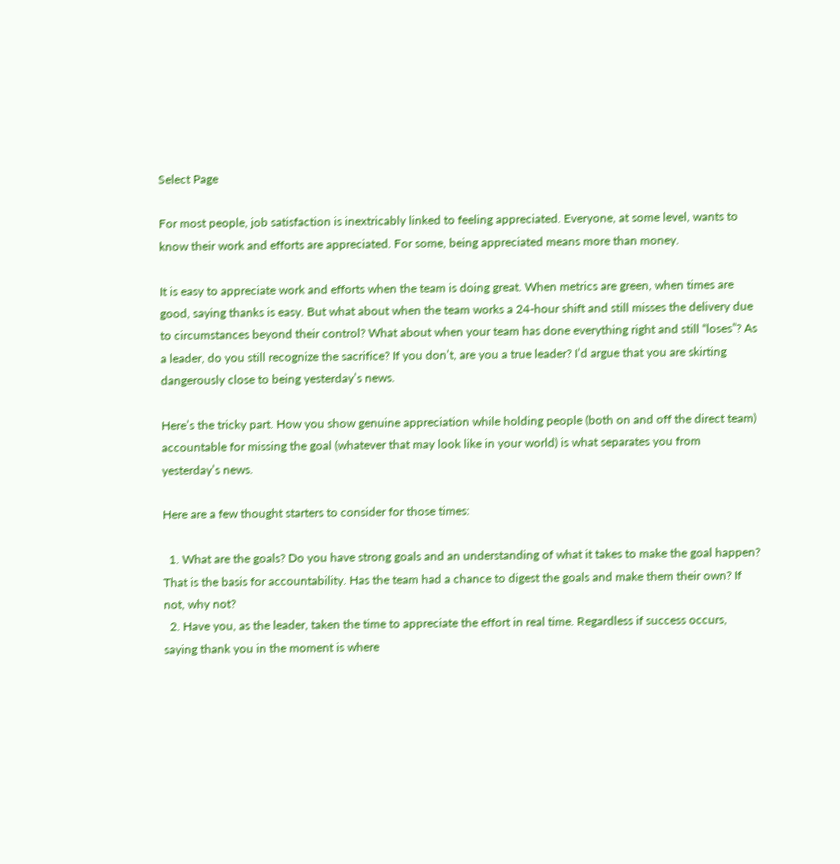Select Page

For most people, job satisfaction is inextricably linked to feeling appreciated. Everyone, at some level, wants to know their work and efforts are appreciated. For some, being appreciated means more than money.

It is easy to appreciate work and efforts when the team is doing great. When metrics are green, when times are good, saying thanks is easy. But what about when the team works a 24-hour shift and still misses the delivery due to circumstances beyond their control? What about when your team has done everything right and still “loses”? As a leader, do you still recognize the sacrifice? If you don’t, are you a true leader? I’d argue that you are skirting dangerously close to being yesterday’s news.

Here’s the tricky part. How you show genuine appreciation while holding people (both on and off the direct team) accountable for missing the goal (whatever that may look like in your world) is what separates you from yesterday’s news.

Here are a few thought starters to consider for those times:

  1. What are the goals? Do you have strong goals and an understanding of what it takes to make the goal happen? That is the basis for accountability. Has the team had a chance to digest the goals and make them their own? If not, why not?
  2. Have you, as the leader, taken the time to appreciate the effort in real time. Regardless if success occurs, saying thank you in the moment is where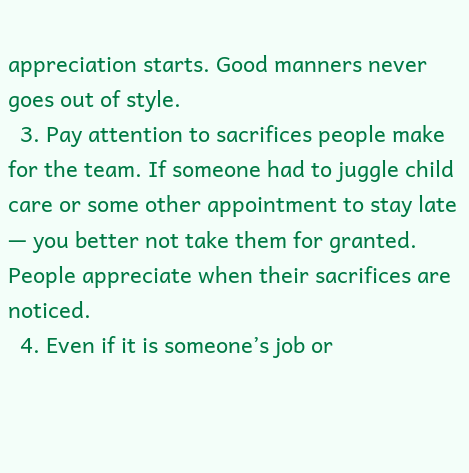appreciation starts. Good manners never goes out of style.
  3. Pay attention to sacrifices people make for the team. If someone had to juggle child care or some other appointment to stay late — you better not take them for granted. People appreciate when their sacrifices are noticed.
  4. Even if it is someone’s job or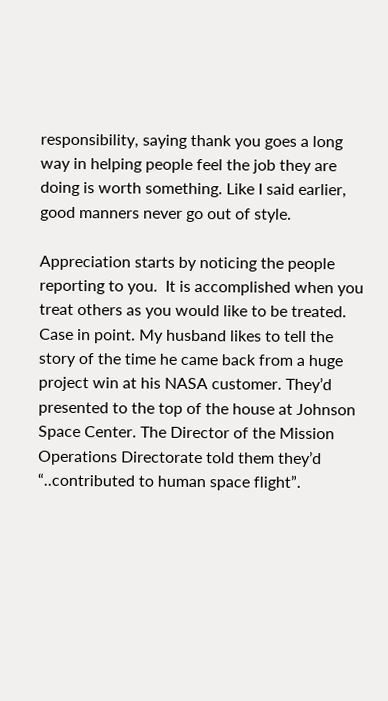responsibility, saying thank you goes a long way in helping people feel the job they are doing is worth something. Like I said earlier, good manners never go out of style.

Appreciation starts by noticing the people reporting to you.  It is accomplished when you treat others as you would like to be treated. Case in point. My husband likes to tell the story of the time he came back from a huge project win at his NASA customer. They’d presented to the top of the house at Johnson Space Center. The Director of the Mission Operations Directorate told them they’d “..contributed to human space flight”.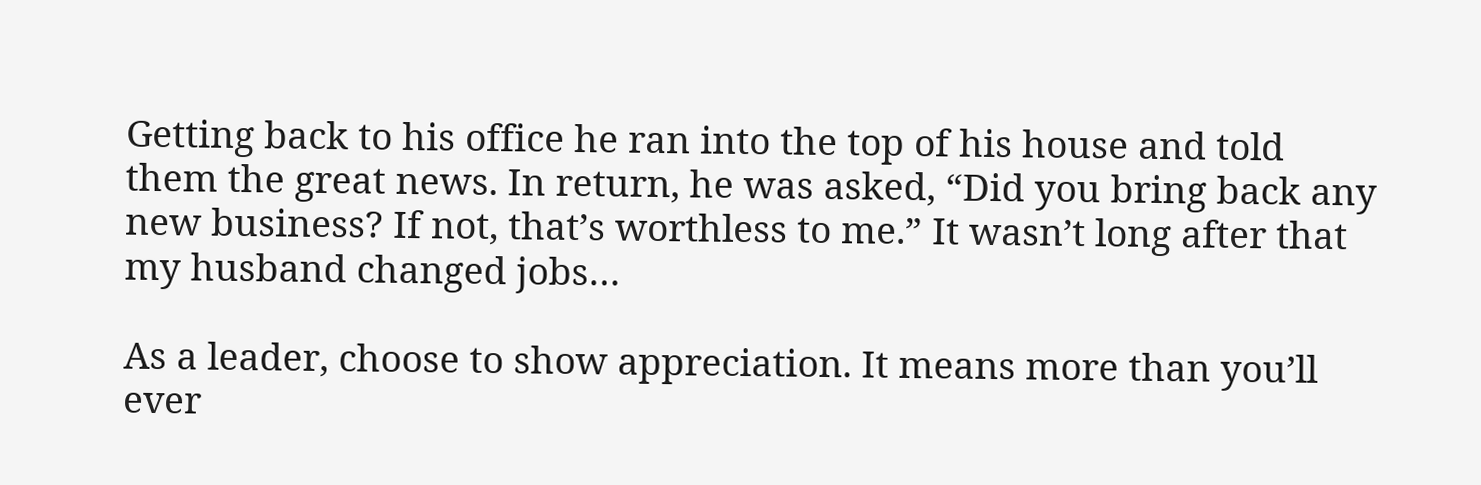Getting back to his office he ran into the top of his house and told them the great news. In return, he was asked, “Did you bring back any new business? If not, that’s worthless to me.” It wasn’t long after that my husband changed jobs…

As a leader, choose to show appreciation. It means more than you’ll ever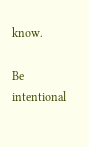know.

Be intentional